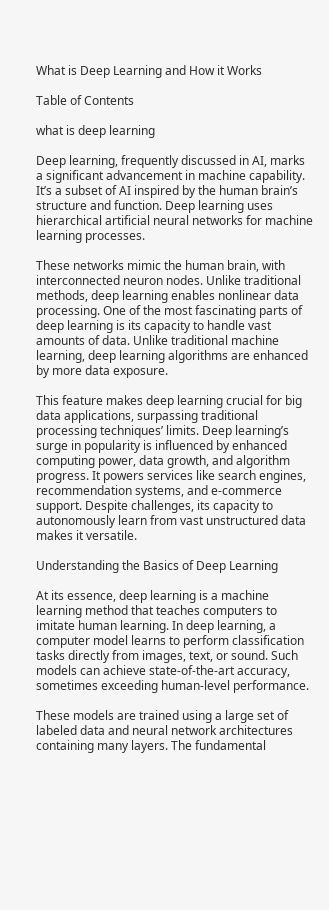What is Deep Learning and How it Works

Table of Contents

what is deep learning

Deep learning, frequently discussed in AI, marks a significant advancement in machine capability. It’s a subset of AI inspired by the human brain’s structure and function. Deep learning uses hierarchical artificial neural networks for machine learning processes.

These networks mimic the human brain, with interconnected neuron nodes. Unlike traditional methods, deep learning enables nonlinear data processing. One of the most fascinating parts of deep learning is its capacity to handle vast amounts of data. Unlike traditional machine learning, deep learning algorithms are enhanced by more data exposure.

This feature makes deep learning crucial for big data applications, surpassing traditional processing techniques’ limits. Deep learning’s surge in popularity is influenced by enhanced computing power, data growth, and algorithm progress. It powers services like search engines, recommendation systems, and e-commerce support. Despite challenges, its capacity to autonomously learn from vast unstructured data makes it versatile.

Understanding the Basics of Deep Learning

At its essence, deep learning is a machine learning method that teaches computers to imitate human learning. In deep learning, a computer model learns to perform classification tasks directly from images, text, or sound. Such models can achieve state-of-the-art accuracy, sometimes exceeding human-level performance.

These models are trained using a large set of labeled data and neural network architectures containing many layers. The fundamental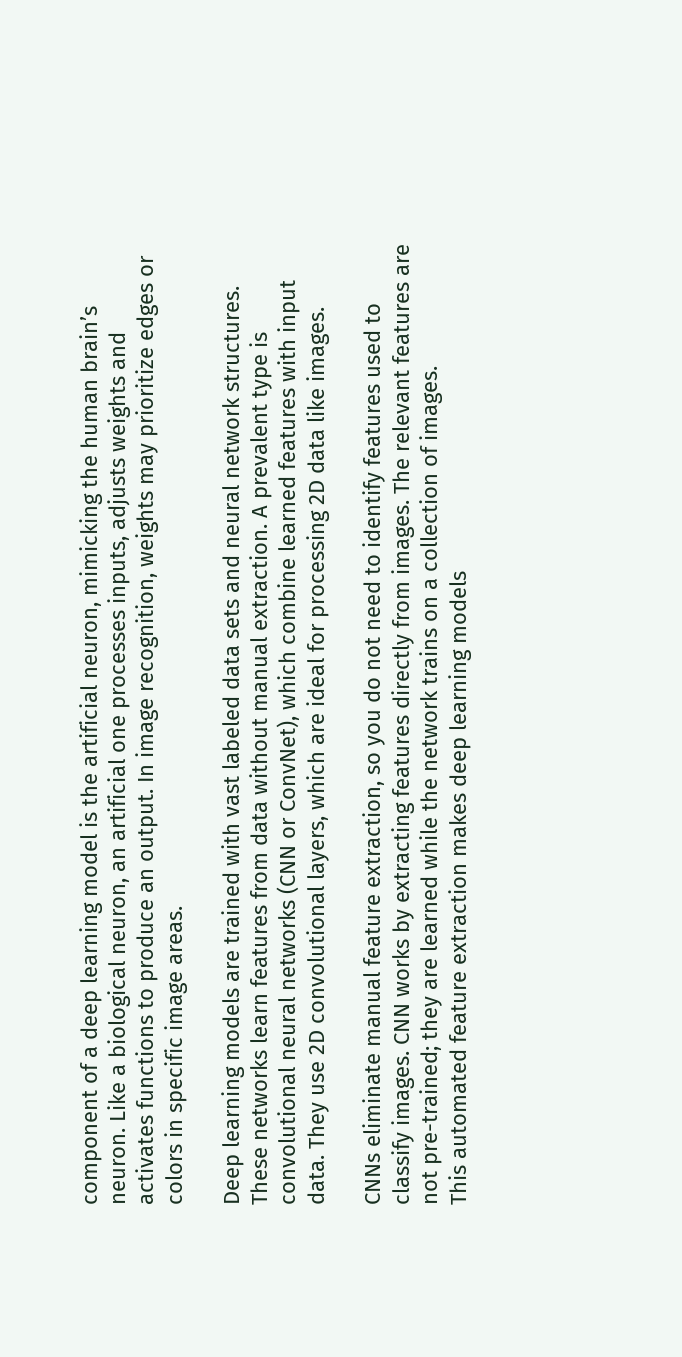component of a deep learning model is the artificial neuron, mimicking the human brain’s neuron. Like a biological neuron, an artificial one processes inputs, adjusts weights and activates functions to produce an output. In image recognition, weights may prioritize edges or colors in specific image areas.

Deep learning models are trained with vast labeled data sets and neural network structures. These networks learn features from data without manual extraction. A prevalent type is convolutional neural networks (CNN or ConvNet), which combine learned features with input data. They use 2D convolutional layers, which are ideal for processing 2D data like images.

CNNs eliminate manual feature extraction, so you do not need to identify features used to classify images. CNN works by extracting features directly from images. The relevant features are not pre-trained; they are learned while the network trains on a collection of images.
This automated feature extraction makes deep learning models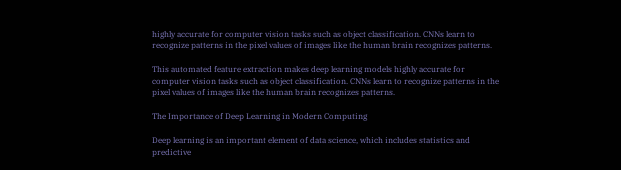highly accurate for computer vision tasks such as object classification. CNNs learn to recognize patterns in the pixel values of images like the human brain recognizes patterns.

This automated feature extraction makes deep learning models highly accurate for computer vision tasks such as object classification. CNNs learn to recognize patterns in the pixel values of images like the human brain recognizes patterns.

The Importance of Deep Learning in Modern Computing

Deep learning is an important element of data science, which includes statistics and predictive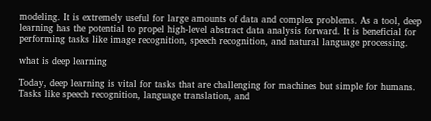modeling. It is extremely useful for large amounts of data and complex problems. As a tool, deep learning has the potential to propel high-level abstract data analysis forward. It is beneficial for performing tasks like image recognition, speech recognition, and natural language processing.

what is deep learning

Today, deep learning is vital for tasks that are challenging for machines but simple for humans. Tasks like speech recognition, language translation, and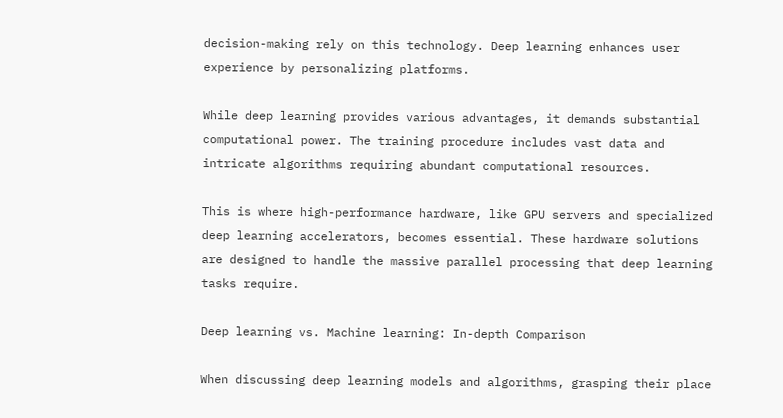decision-making rely on this technology. Deep learning enhances user experience by personalizing platforms.

While deep learning provides various advantages, it demands substantial computational power. The training procedure includes vast data and intricate algorithms requiring abundant computational resources.

This is where high-performance hardware, like GPU servers and specialized deep learning accelerators, becomes essential. These hardware solutions are designed to handle the massive parallel processing that deep learning tasks require.

Deep learning vs. Machine learning: In-depth Comparison

When discussing deep learning models and algorithms, grasping their place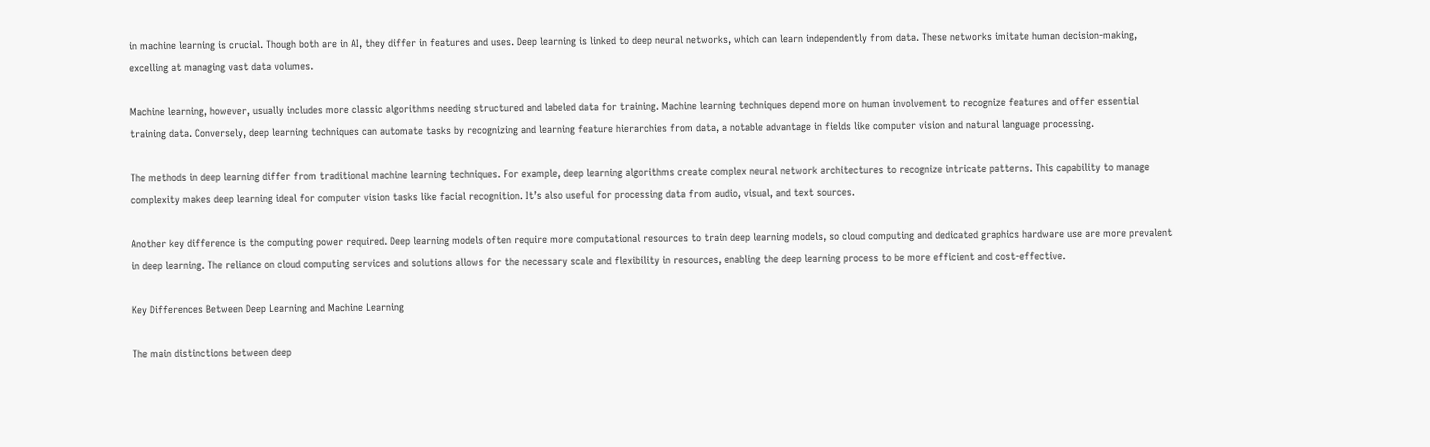in machine learning is crucial. Though both are in AI, they differ in features and uses. Deep learning is linked to deep neural networks, which can learn independently from data. These networks imitate human decision-making, excelling at managing vast data volumes.

Machine learning, however, usually includes more classic algorithms needing structured and labeled data for training. Machine learning techniques depend more on human involvement to recognize features and offer essential training data. Conversely, deep learning techniques can automate tasks by recognizing and learning feature hierarchies from data, a notable advantage in fields like computer vision and natural language processing.

The methods in deep learning differ from traditional machine learning techniques. For example, deep learning algorithms create complex neural network architectures to recognize intricate patterns. This capability to manage complexity makes deep learning ideal for computer vision tasks like facial recognition. It’s also useful for processing data from audio, visual, and text sources.

Another key difference is the computing power required. Deep learning models often require more computational resources to train deep learning models, so cloud computing and dedicated graphics hardware use are more prevalent in deep learning. The reliance on cloud computing services and solutions allows for the necessary scale and flexibility in resources, enabling the deep learning process to be more efficient and cost-effective.

Key Differences Between Deep Learning and Machine Learning

The main distinctions between deep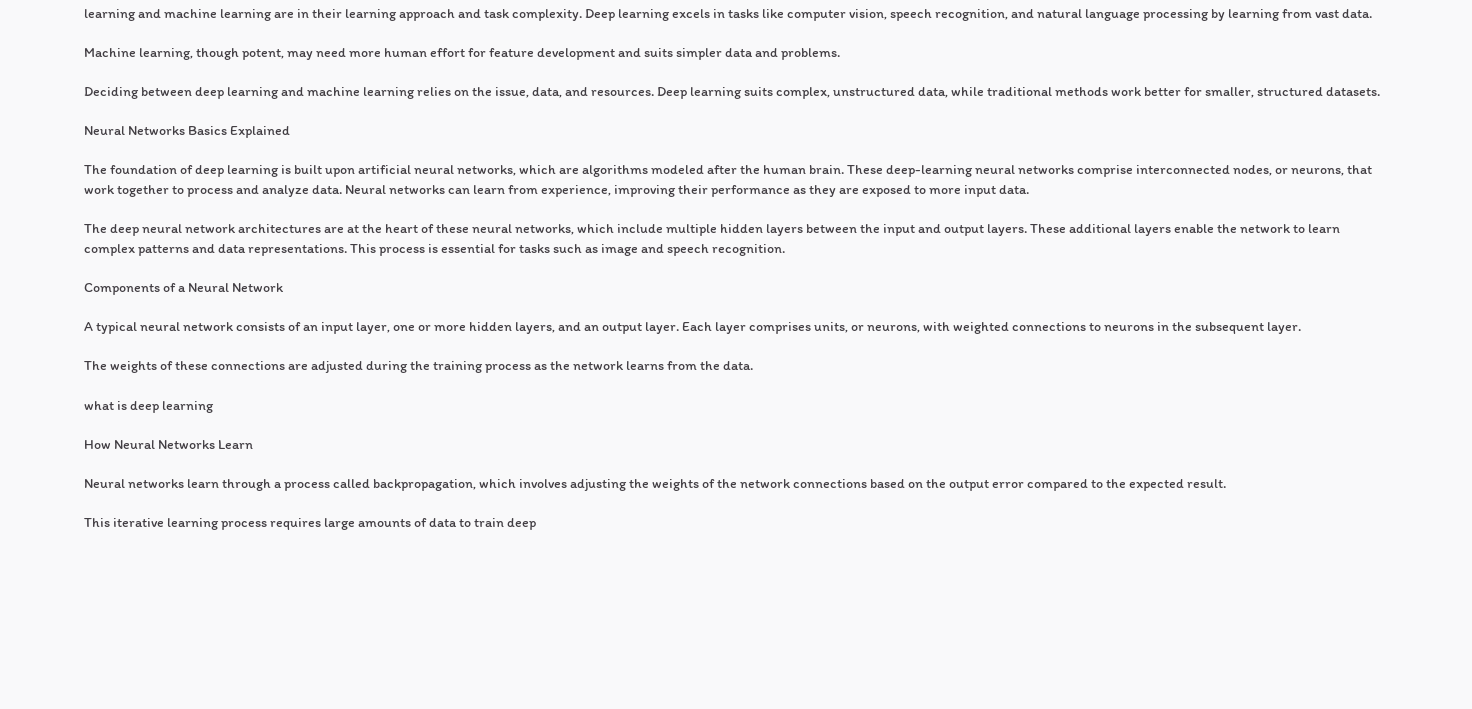learning and machine learning are in their learning approach and task complexity. Deep learning excels in tasks like computer vision, speech recognition, and natural language processing by learning from vast data.

Machine learning, though potent, may need more human effort for feature development and suits simpler data and problems.

Deciding between deep learning and machine learning relies on the issue, data, and resources. Deep learning suits complex, unstructured data, while traditional methods work better for smaller, structured datasets.

Neural Networks Basics Explained

The foundation of deep learning is built upon artificial neural networks, which are algorithms modeled after the human brain. These deep-learning neural networks comprise interconnected nodes, or neurons, that work together to process and analyze data. Neural networks can learn from experience, improving their performance as they are exposed to more input data.

The deep neural network architectures are at the heart of these neural networks, which include multiple hidden layers between the input and output layers. These additional layers enable the network to learn complex patterns and data representations. This process is essential for tasks such as image and speech recognition.

Components of a Neural Network

A typical neural network consists of an input layer, one or more hidden layers, and an output layer. Each layer comprises units, or neurons, with weighted connections to neurons in the subsequent layer.

The weights of these connections are adjusted during the training process as the network learns from the data.

what is deep learning

How Neural Networks Learn

Neural networks learn through a process called backpropagation, which involves adjusting the weights of the network connections based on the output error compared to the expected result.

This iterative learning process requires large amounts of data to train deep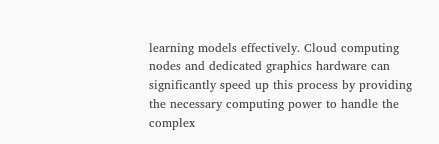learning models effectively. Cloud computing nodes and dedicated graphics hardware can significantly speed up this process by providing the necessary computing power to handle the complex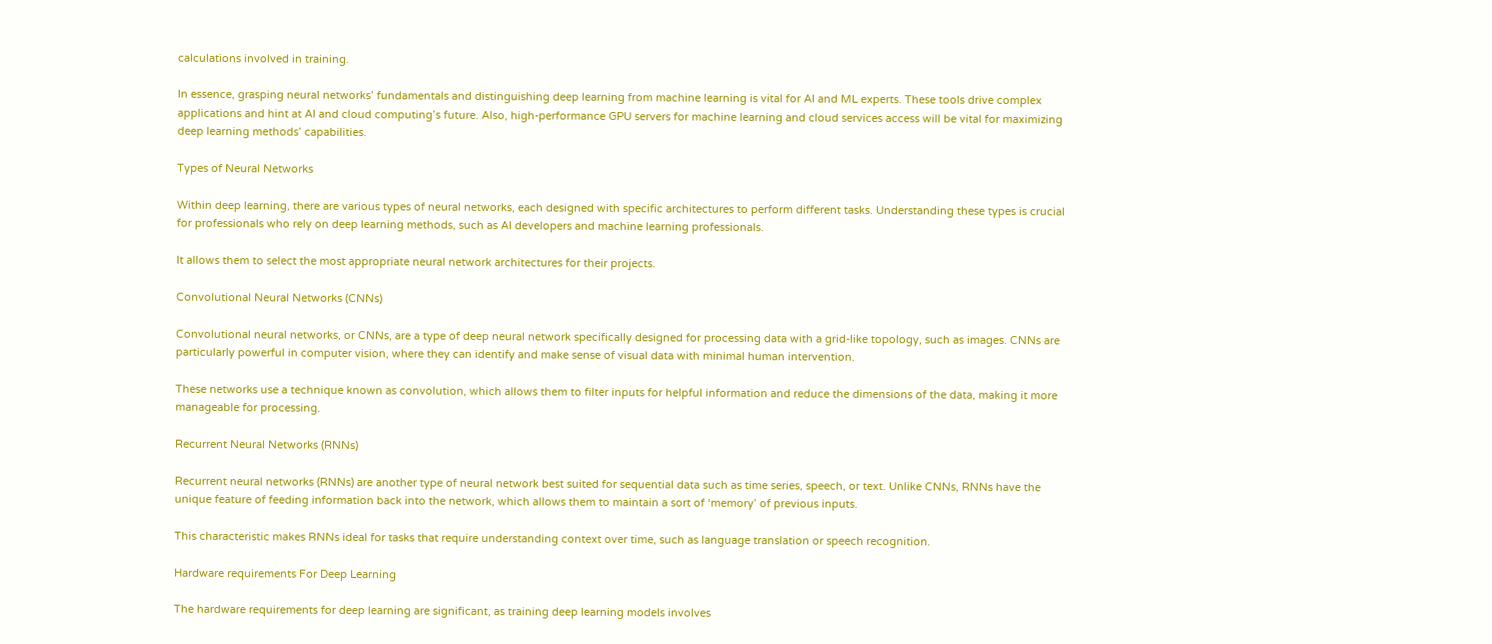calculations involved in training.

In essence, grasping neural networks’ fundamentals and distinguishing deep learning from machine learning is vital for AI and ML experts. These tools drive complex applications and hint at AI and cloud computing’s future. Also, high-performance GPU servers for machine learning and cloud services access will be vital for maximizing deep learning methods’ capabilities.

Types of Neural Networks

Within deep learning, there are various types of neural networks, each designed with specific architectures to perform different tasks. Understanding these types is crucial for professionals who rely on deep learning methods, such as AI developers and machine learning professionals.

It allows them to select the most appropriate neural network architectures for their projects.

Convolutional Neural Networks (CNNs)

Convolutional neural networks, or CNNs, are a type of deep neural network specifically designed for processing data with a grid-like topology, such as images. CNNs are particularly powerful in computer vision, where they can identify and make sense of visual data with minimal human intervention.

These networks use a technique known as convolution, which allows them to filter inputs for helpful information and reduce the dimensions of the data, making it more manageable for processing.

Recurrent Neural Networks (RNNs)

Recurrent neural networks (RNNs) are another type of neural network best suited for sequential data such as time series, speech, or text. Unlike CNNs, RNNs have the unique feature of feeding information back into the network, which allows them to maintain a sort of ‘memory’ of previous inputs.

This characteristic makes RNNs ideal for tasks that require understanding context over time, such as language translation or speech recognition.

Hardware requirements For Deep Learning

The hardware requirements for deep learning are significant, as training deep learning models involves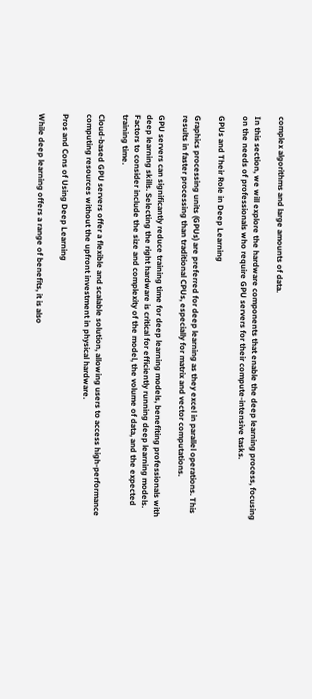complex algorithms and large amounts of data.

In this section, we will explore the hardware components that enable the deep learning process, focusing on the needs of professionals who require GPU servers for their compute-intensive tasks.

GPUs and Their Role in Deep Learning

Graphics processing units (GPUs) are preferred for deep learning as they excel in parallel operations. This results in faster processing than traditional CPUs, especially for matrix and vector computations.

GPU servers can significantly reduce training time for deep learning models, benefiting professionals with deep learning skills. Selecting the right hardware is critical for efficiently running deep learning models. Factors to consider include the size and complexity of the model, the volume of data, and the expected training time.

Cloud-based GPU servers offer a flexible and scalable solution, allowing users to access high-performance computing resources without the upfront investment in physical hardware.

Pros and Cons of Using Deep Learning

While deep learning offers a range of benefits, it is also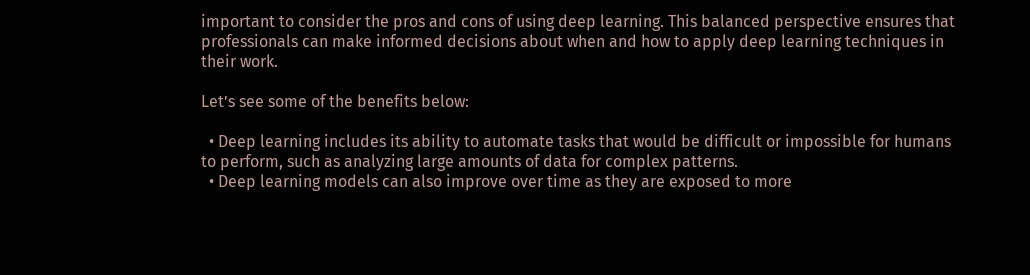important to consider the pros and cons of using deep learning. This balanced perspective ensures that professionals can make informed decisions about when and how to apply deep learning techniques in their work.

Let’s see some of the benefits below:

  • Deep learning includes its ability to automate tasks that would be difficult or impossible for humans to perform, such as analyzing large amounts of data for complex patterns.
  • Deep learning models can also improve over time as they are exposed to more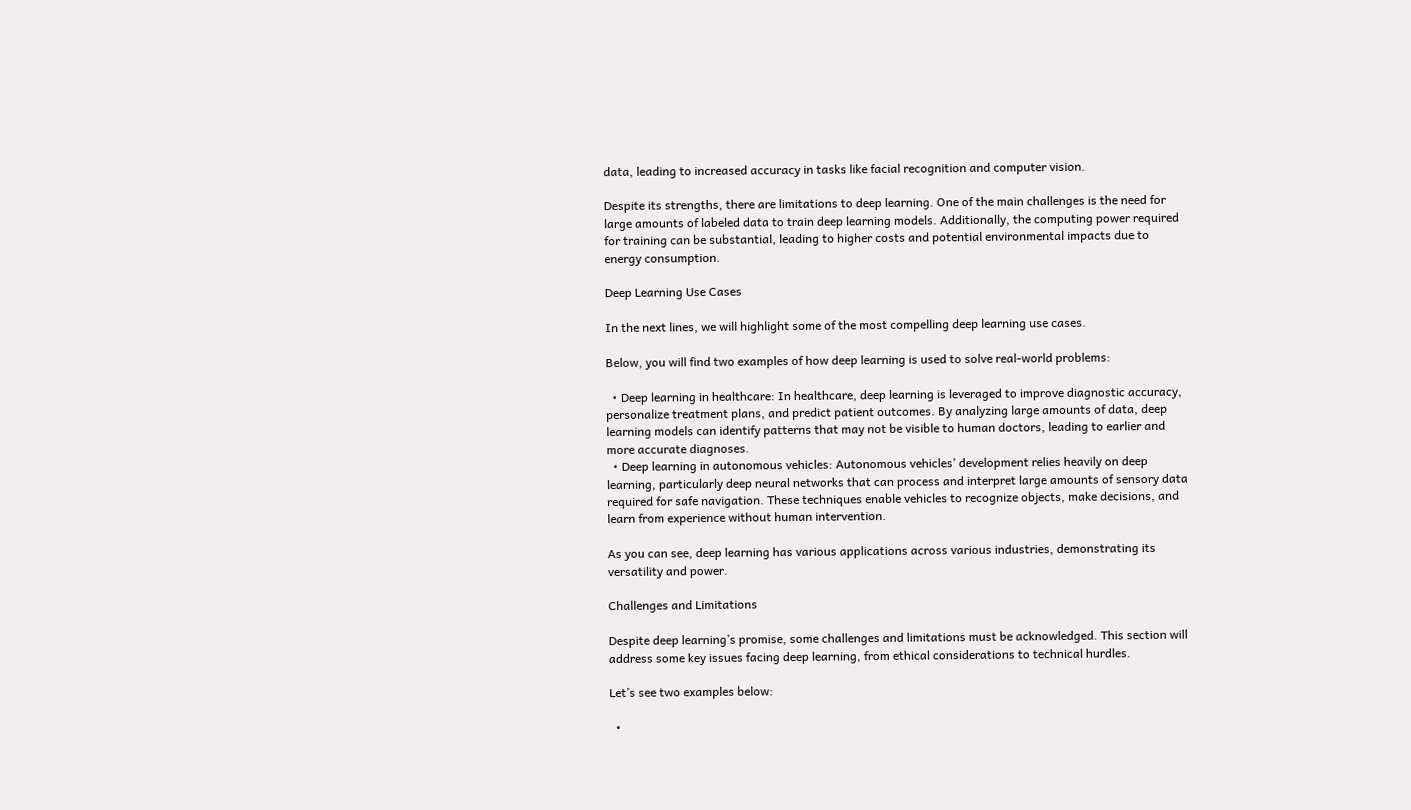data, leading to increased accuracy in tasks like facial recognition and computer vision.

Despite its strengths, there are limitations to deep learning. One of the main challenges is the need for large amounts of labeled data to train deep learning models. Additionally, the computing power required for training can be substantial, leading to higher costs and potential environmental impacts due to energy consumption.

Deep Learning Use Cases

In the next lines, we will highlight some of the most compelling deep learning use cases.

Below, you will find two examples of how deep learning is used to solve real-world problems:

  • Deep learning in healthcare: In healthcare, deep learning is leveraged to improve diagnostic accuracy, personalize treatment plans, and predict patient outcomes. By analyzing large amounts of data, deep learning models can identify patterns that may not be visible to human doctors, leading to earlier and more accurate diagnoses.
  • Deep learning in autonomous vehicles: Autonomous vehicles’ development relies heavily on deep learning, particularly deep neural networks that can process and interpret large amounts of sensory data required for safe navigation. These techniques enable vehicles to recognize objects, make decisions, and learn from experience without human intervention.

As you can see, deep learning has various applications across various industries, demonstrating its versatility and power.

Challenges and Limitations

Despite deep learning’s promise, some challenges and limitations must be acknowledged. This section will address some key issues facing deep learning, from ethical considerations to technical hurdles.

Let’s see two examples below:

  •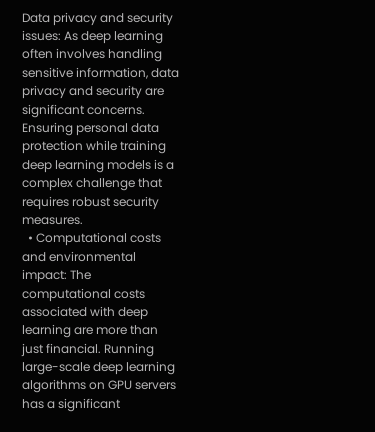Data privacy and security issues: As deep learning often involves handling sensitive information, data privacy and security are significant concerns. Ensuring personal data protection while training deep learning models is a complex challenge that requires robust security measures.
  • Computational costs and environmental impact: The computational costs associated with deep learning are more than just financial. Running large-scale deep learning algorithms on GPU servers has a significant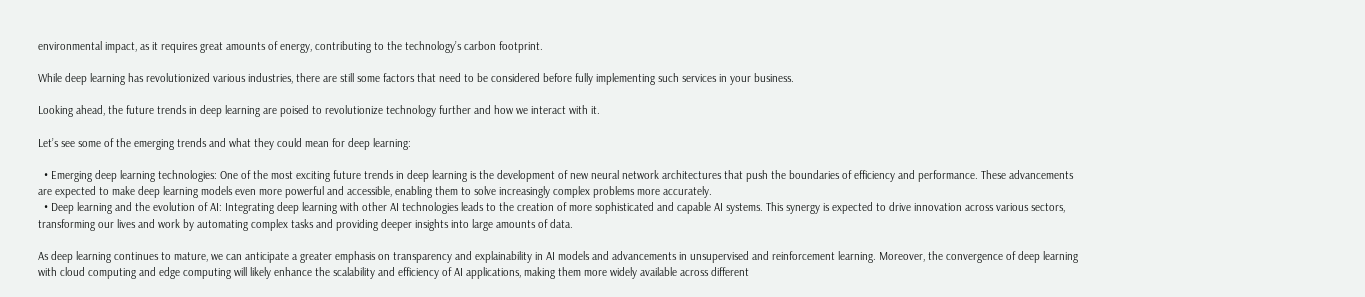environmental impact, as it requires great amounts of energy, contributing to the technology’s carbon footprint.

While deep learning has revolutionized various industries, there are still some factors that need to be considered before fully implementing such services in your business.

Looking ahead, the future trends in deep learning are poised to revolutionize technology further and how we interact with it.

Let’s see some of the emerging trends and what they could mean for deep learning:

  • Emerging deep learning technologies: One of the most exciting future trends in deep learning is the development of new neural network architectures that push the boundaries of efficiency and performance. These advancements are expected to make deep learning models even more powerful and accessible, enabling them to solve increasingly complex problems more accurately.
  • Deep learning and the evolution of AI: Integrating deep learning with other AI technologies leads to the creation of more sophisticated and capable AI systems. This synergy is expected to drive innovation across various sectors, transforming our lives and work by automating complex tasks and providing deeper insights into large amounts of data.

As deep learning continues to mature, we can anticipate a greater emphasis on transparency and explainability in AI models and advancements in unsupervised and reinforcement learning. Moreover, the convergence of deep learning with cloud computing and edge computing will likely enhance the scalability and efficiency of AI applications, making them more widely available across different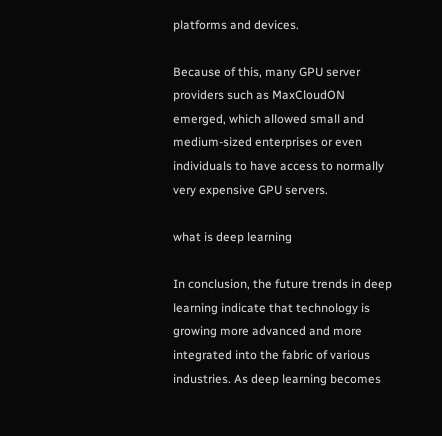platforms and devices.

Because of this, many GPU server providers such as MaxCloudON emerged, which allowed small and medium-sized enterprises or even individuals to have access to normally very expensive GPU servers.

what is deep learning

In conclusion, the future trends in deep learning indicate that technology is growing more advanced and more integrated into the fabric of various industries. As deep learning becomes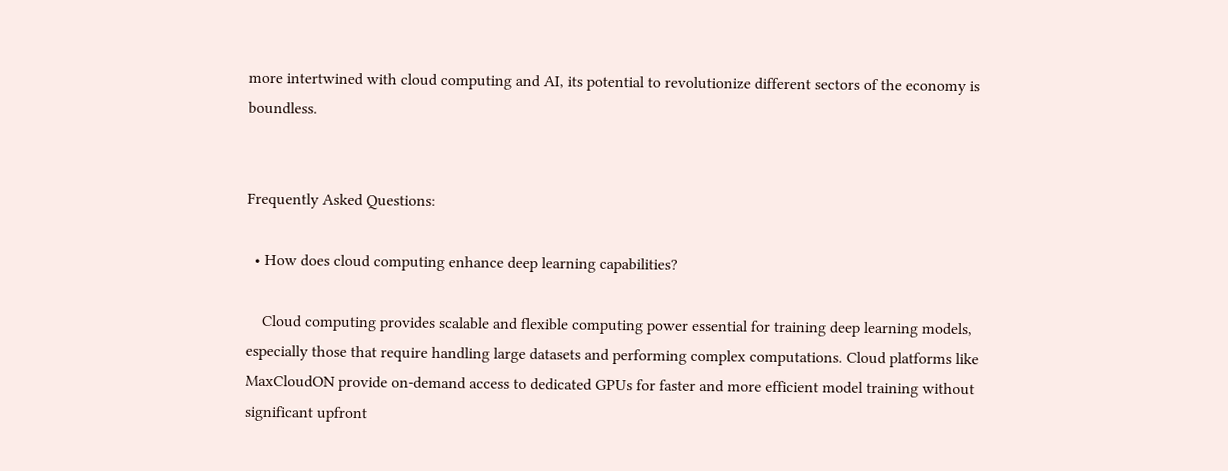more intertwined with cloud computing and AI, its potential to revolutionize different sectors of the economy is boundless.


Frequently Asked Questions:

  • How does cloud computing enhance deep learning capabilities?

    Cloud computing provides scalable and flexible computing power essential for training deep learning models, especially those that require handling large datasets and performing complex computations. Cloud platforms like MaxCloudON provide on-demand access to dedicated GPUs for faster and more efficient model training without significant upfront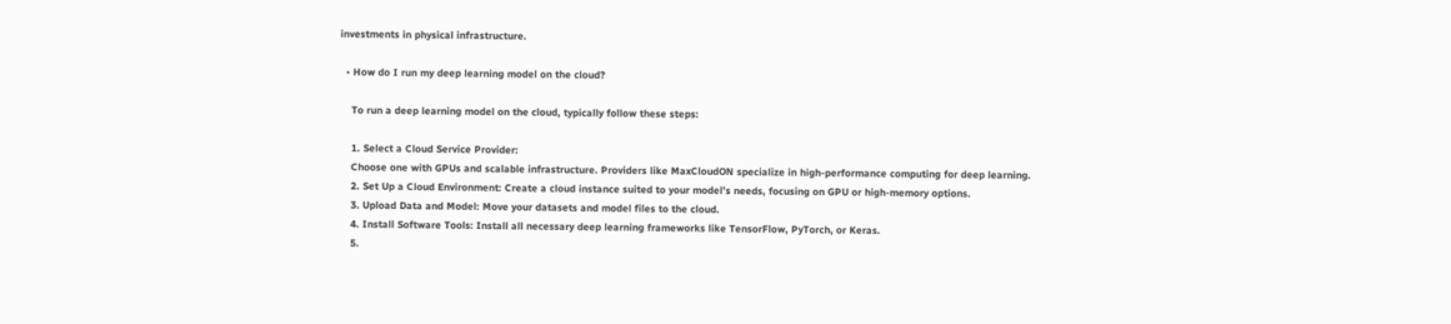investments in physical infrastructure.

  • How do I run my deep learning model on the cloud?

    To run a deep learning model on the cloud, typically follow these steps:

    1. Select a Cloud Service Provider:
    Choose one with GPUs and scalable infrastructure. Providers like MaxCloudON specialize in high-performance computing for deep learning.
    2. Set Up a Cloud Environment: Create a cloud instance suited to your model’s needs, focusing on GPU or high-memory options.
    3. Upload Data and Model: Move your datasets and model files to the cloud.
    4. Install Software Tools: Install all necessary deep learning frameworks like TensorFlow, PyTorch, or Keras.
    5.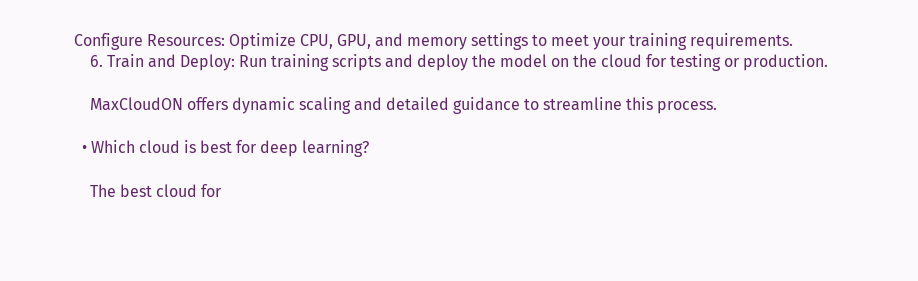Configure Resources: Optimize CPU, GPU, and memory settings to meet your training requirements.
    6. Train and Deploy: Run training scripts and deploy the model on the cloud for testing or production.

    MaxCloudON offers dynamic scaling and detailed guidance to streamline this process.

  • Which cloud is best for deep learning?

    The best cloud for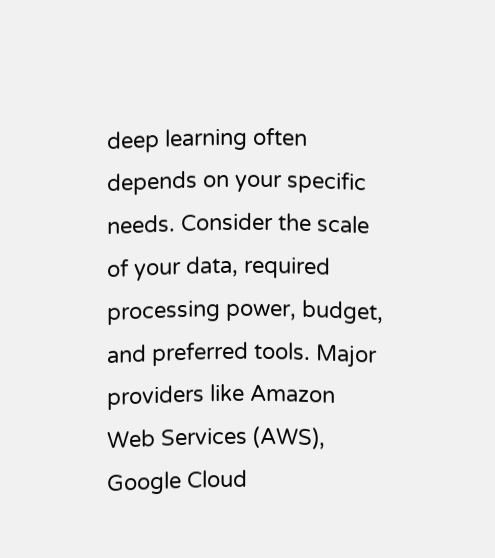deep learning often depends on your specific needs. Consider the scale of your data, required processing power, budget, and preferred tools. Major providers like Amazon Web Services (AWS), Google Cloud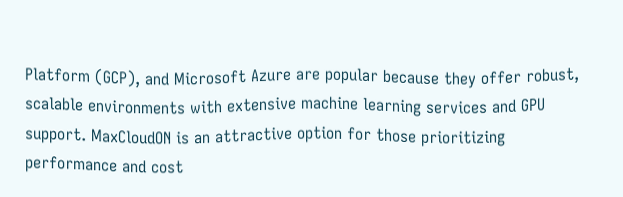Platform (GCP), and Microsoft Azure are popular because they offer robust, scalable environments with extensive machine learning services and GPU support. MaxCloudON is an attractive option for those prioritizing performance and cost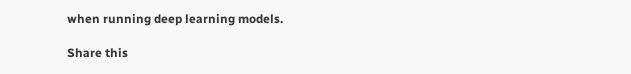when running deep learning models.

Share this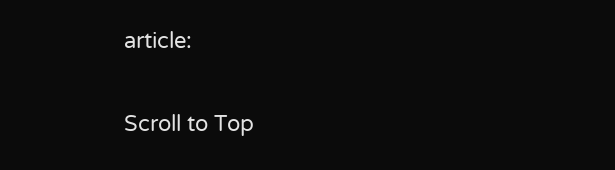article:

Scroll to Top